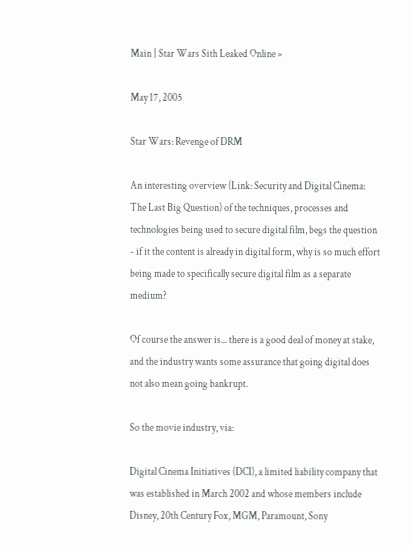Main | Star Wars Sith Leaked Online »

May 17, 2005

Star Wars: Revenge of DRM

An interesting overview (Link: Security and Digital Cinema: The Last Big Question) of the techniques, processes and technologies being used to secure digital film, begs the question - if it the content is already in digital form, why is so much effort being made to specifically secure digital film as a separate medium?

Of course the answer is... there is a good deal of money at stake, and the industry wants some assurance that going digital does not also mean going bankrupt.

So the movie industry, via:

Digital Cinema Initiatives (DCI), a limited liability company that was established in March 2002 and whose members include Disney, 20th Century Fox, MGM, Paramount, Sony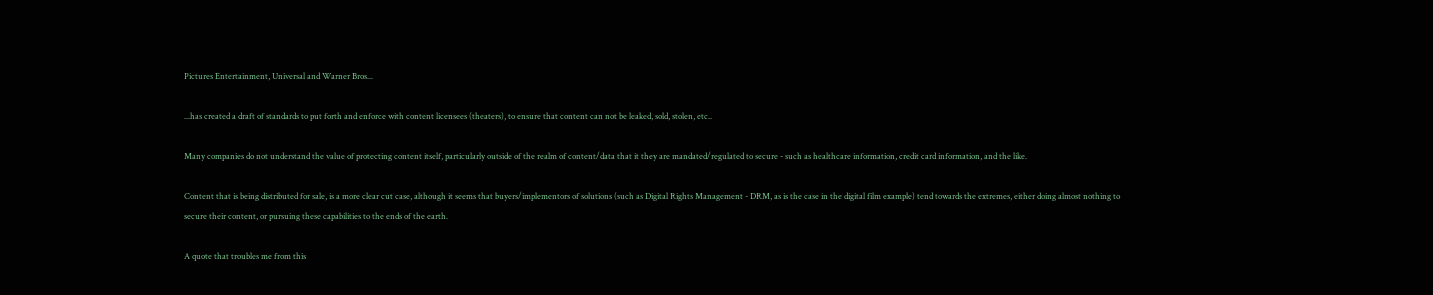Pictures Entertainment, Universal and Warner Bros...

...has created a draft of standards to put forth and enforce with content licensees (theaters), to ensure that content can not be leaked, sold, stolen, etc..

Many companies do not understand the value of protecting content itself, particularly outside of the realm of content/data that it they are mandated/regulated to secure - such as healthcare information, credit card information, and the like.

Content that is being distributed for sale, is a more clear cut case, although it seems that buyers/implementors of solutions (such as Digital Rights Management - DRM, as is the case in the digital film example) tend towards the extremes, either doing almost nothing to secure their content, or pursuing these capabilities to the ends of the earth.

A quote that troubles me from this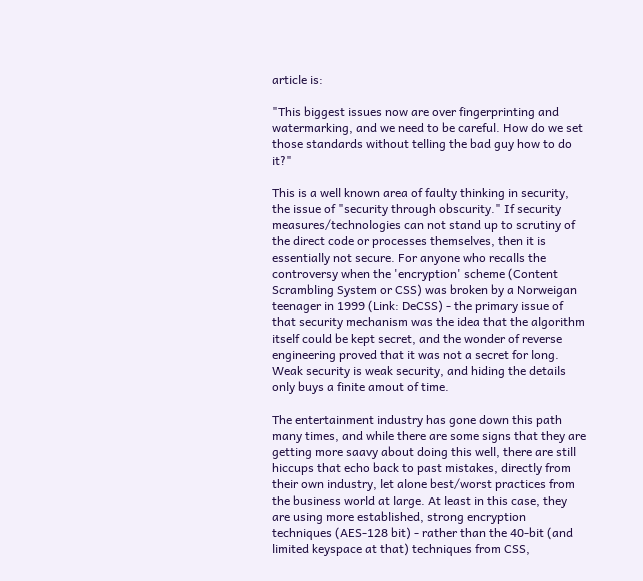article is:

"This biggest issues now are over fingerprinting and watermarking, and we need to be careful. How do we set those standards without telling the bad guy how to do it?"

This is a well known area of faulty thinking in security, the issue of "security through obscurity." If security measures/technologies can not stand up to scrutiny of the direct code or processes themselves, then it is essentially not secure. For anyone who recalls the controversy when the 'encryption' scheme (Content Scrambling System or CSS) was broken by a Norweigan teenager in 1999 (Link: DeCSS) - the primary issue of that security mechanism was the idea that the algorithm itself could be kept secret, and the wonder of reverse engineering proved that it was not a secret for long. Weak security is weak security, and hiding the details only buys a finite amout of time.

The entertainment industry has gone down this path many times, and while there are some signs that they are getting more saavy about doing this well, there are still hiccups that echo back to past mistakes, directly from their own industry, let alone best/worst practices from the business world at large. At least in this case, they are using more established, strong encryption techniques (AES-128 bit) - rather than the 40-bit (and limited keyspace at that) techniques from CSS,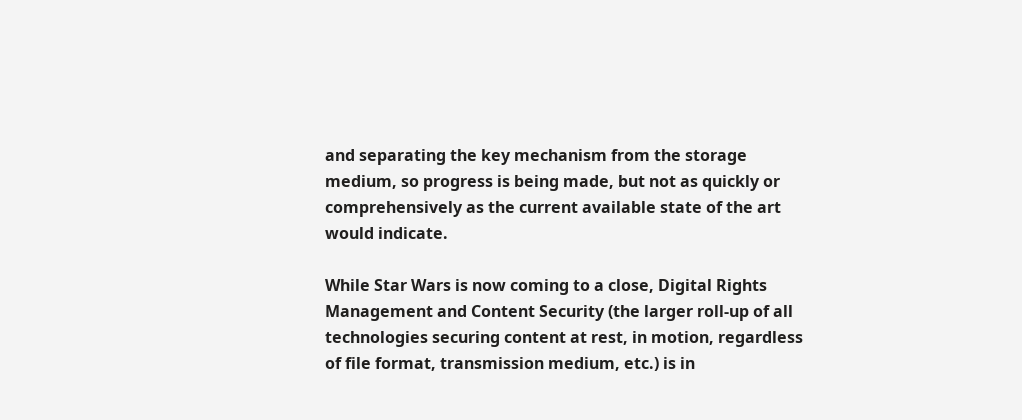and separating the key mechanism from the storage medium, so progress is being made, but not as quickly or comprehensively as the current available state of the art would indicate.

While Star Wars is now coming to a close, Digital Rights Management and Content Security (the larger roll-up of all technologies securing content at rest, in motion, regardless of file format, transmission medium, etc.) is in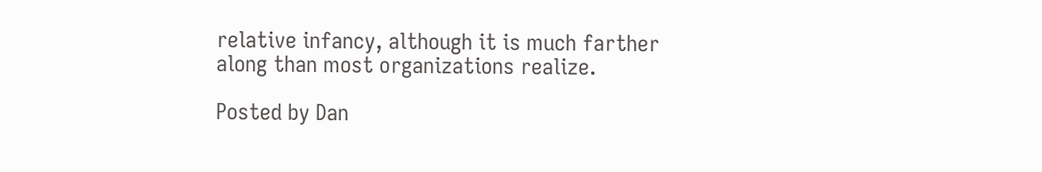relative infancy, although it is much farther along than most organizations realize.

Posted by Dan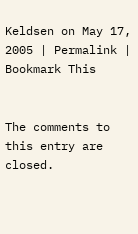Keldsen on May 17, 2005 | Permalink | Bookmark This


The comments to this entry are closed.